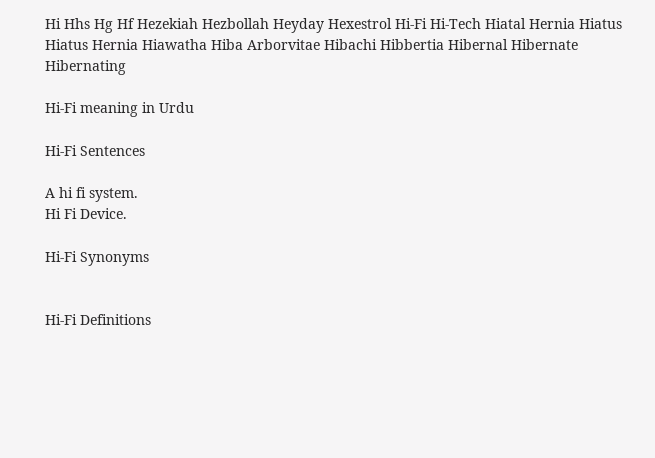Hi Hhs Hg Hf Hezekiah Hezbollah Heyday Hexestrol Hi-Fi Hi-Tech Hiatal Hernia Hiatus Hiatus Hernia Hiawatha Hiba Arborvitae Hibachi Hibbertia Hibernal Hibernate Hibernating

Hi-Fi meaning in Urdu

Hi-Fi Sentences

A hi fi system.
Hi Fi Device.

Hi-Fi Synonyms


Hi-Fi Definitions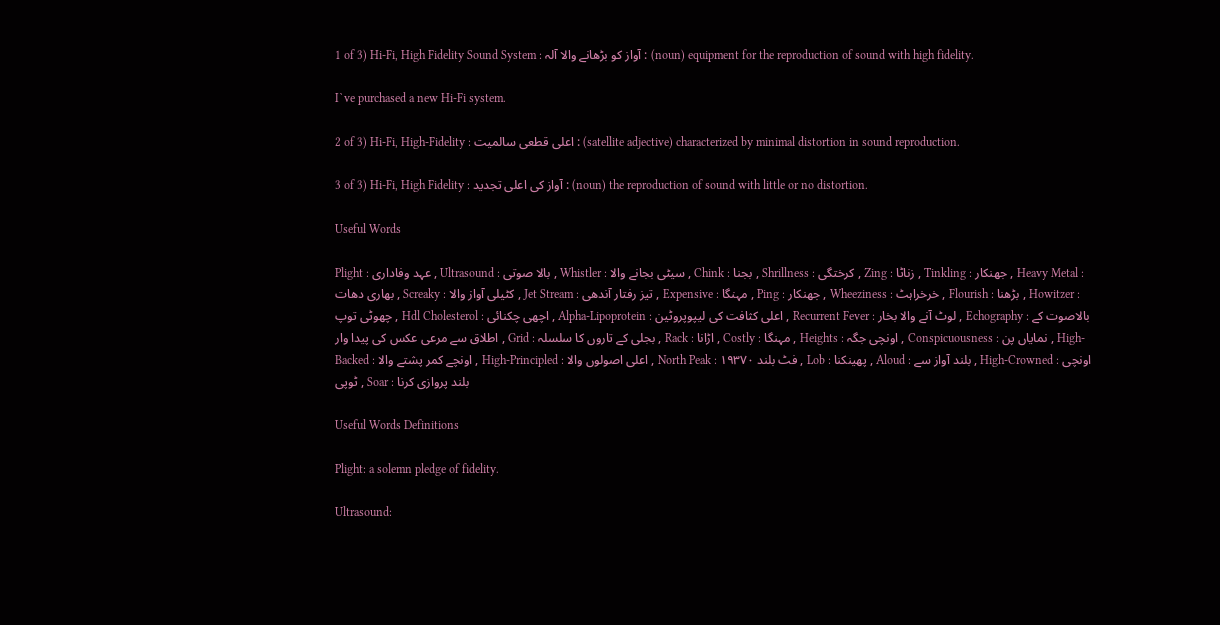1 of 3) Hi-Fi, High Fidelity Sound System : آواز کو بڑھانے والا آلہ : (noun) equipment for the reproduction of sound with high fidelity.

I`ve purchased a new Hi-Fi system.

2 of 3) Hi-Fi, High-Fidelity : اعلی قطعی سالمیت : (satellite adjective) characterized by minimal distortion in sound reproduction.

3 of 3) Hi-Fi, High Fidelity : آواز کی اعلی تجدید : (noun) the reproduction of sound with little or no distortion.

Useful Words

Plight : عہد وفاداری , Ultrasound : بالا صوتی , Whistler : سیٹی بجانے والا , Chink : بجنا , Shrillness : کرختگی , Zing : زناٹا , Tinkling : جھنکار , Heavy Metal : بھاری دھات , Screaky : کٹیلی آواز والا , Jet Stream : تیز رفتار آندھی , Expensive : مہنگا , Ping : جھنکار , Wheeziness : خرخراہٹ , Flourish : بڑھنا , Howitzer : چھوٹی توپ , Hdl Cholesterol : اچھی چکنائی , Alpha-Lipoprotein : اعلی کثافت کی لیپوپروٹین , Recurrent Fever : لوٹ آنے والا بخار , Echography : بالاصوت کے اطلاق سے مرعی عکس کی پیدا وار , Grid : بجلی کے تاروں کا سلسلہ , Rack : اڑانا , Costly : مہنگا , Heights : اونچی جگہ , Conspicuousness : نمایاں پن , High-Backed : اونچے کمر پشتے والا , High-Principled : اعلی اصولوں والا , North Peak : ۱۹۳۷۰ فٹ بلند , Lob : پھینکنا , Aloud : بلند آواز سے , High-Crowned : اونچی ٹوپی , Soar : بلند پروازی کرنا

Useful Words Definitions

Plight: a solemn pledge of fidelity.

Ultrasound: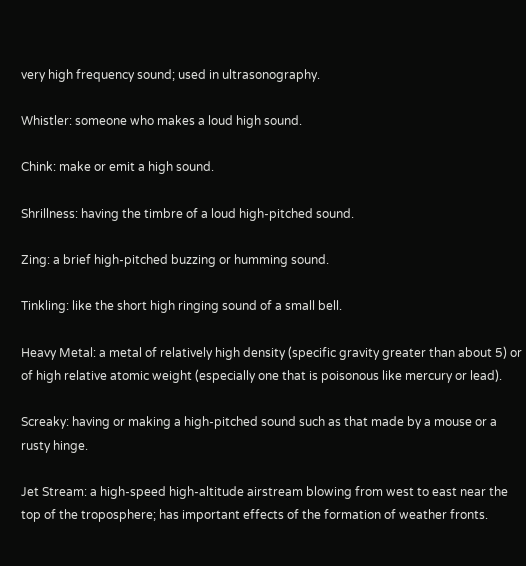very high frequency sound; used in ultrasonography.

Whistler: someone who makes a loud high sound.

Chink: make or emit a high sound.

Shrillness: having the timbre of a loud high-pitched sound.

Zing: a brief high-pitched buzzing or humming sound.

Tinkling: like the short high ringing sound of a small bell.

Heavy Metal: a metal of relatively high density (specific gravity greater than about 5) or of high relative atomic weight (especially one that is poisonous like mercury or lead).

Screaky: having or making a high-pitched sound such as that made by a mouse or a rusty hinge.

Jet Stream: a high-speed high-altitude airstream blowing from west to east near the top of the troposphere; has important effects of the formation of weather fronts.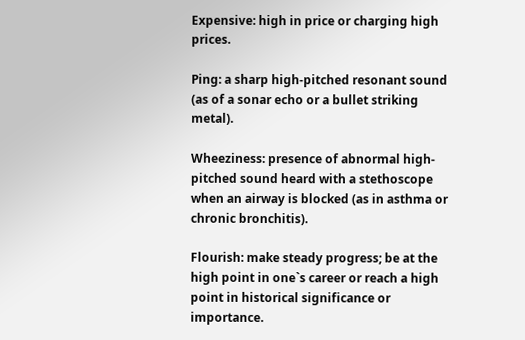Expensive: high in price or charging high prices.

Ping: a sharp high-pitched resonant sound (as of a sonar echo or a bullet striking metal).

Wheeziness: presence of abnormal high-pitched sound heard with a stethoscope when an airway is blocked (as in asthma or chronic bronchitis).

Flourish: make steady progress; be at the high point in one`s career or reach a high point in historical significance or importance.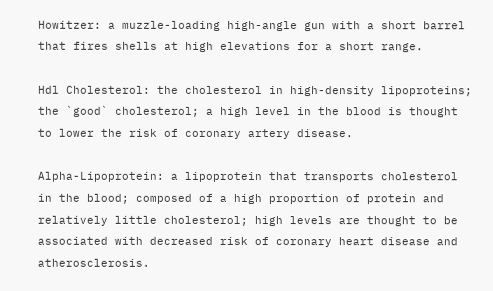Howitzer: a muzzle-loading high-angle gun with a short barrel that fires shells at high elevations for a short range.

Hdl Cholesterol: the cholesterol in high-density lipoproteins; the `good` cholesterol; a high level in the blood is thought to lower the risk of coronary artery disease.

Alpha-Lipoprotein: a lipoprotein that transports cholesterol in the blood; composed of a high proportion of protein and relatively little cholesterol; high levels are thought to be associated with decreased risk of coronary heart disease and atherosclerosis.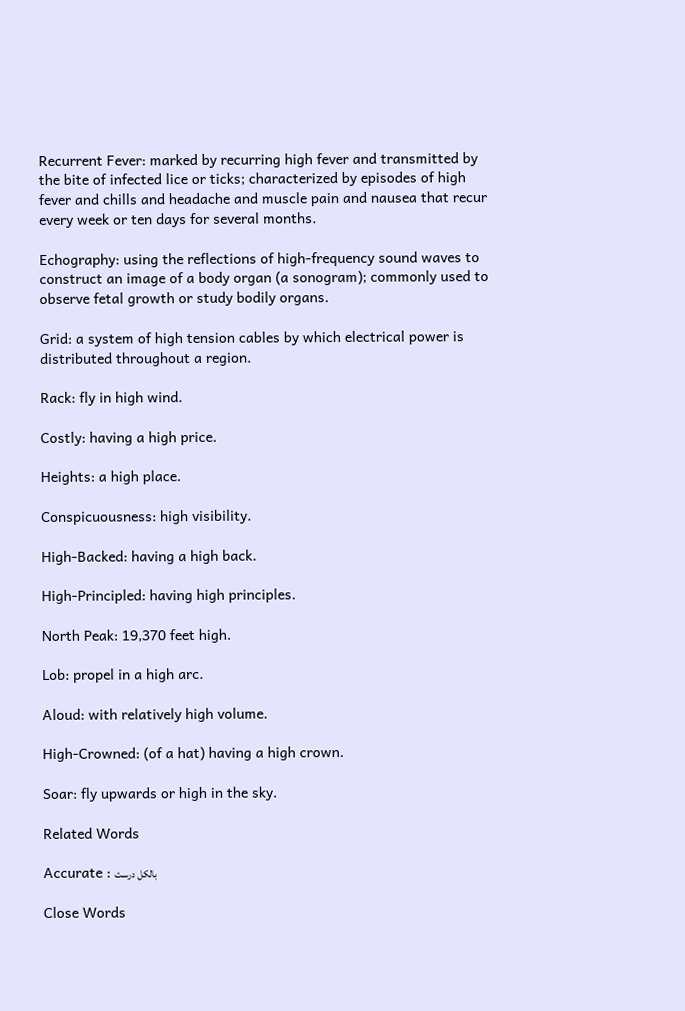Recurrent Fever: marked by recurring high fever and transmitted by the bite of infected lice or ticks; characterized by episodes of high fever and chills and headache and muscle pain and nausea that recur every week or ten days for several months.

Echography: using the reflections of high-frequency sound waves to construct an image of a body organ (a sonogram); commonly used to observe fetal growth or study bodily organs.

Grid: a system of high tension cables by which electrical power is distributed throughout a region.

Rack: fly in high wind.

Costly: having a high price.

Heights: a high place.

Conspicuousness: high visibility.

High-Backed: having a high back.

High-Principled: having high principles.

North Peak: 19,370 feet high.

Lob: propel in a high arc.

Aloud: with relatively high volume.

High-Crowned: (of a hat) having a high crown.

Soar: fly upwards or high in the sky.

Related Words

Accurate : بالکل درست

Close Words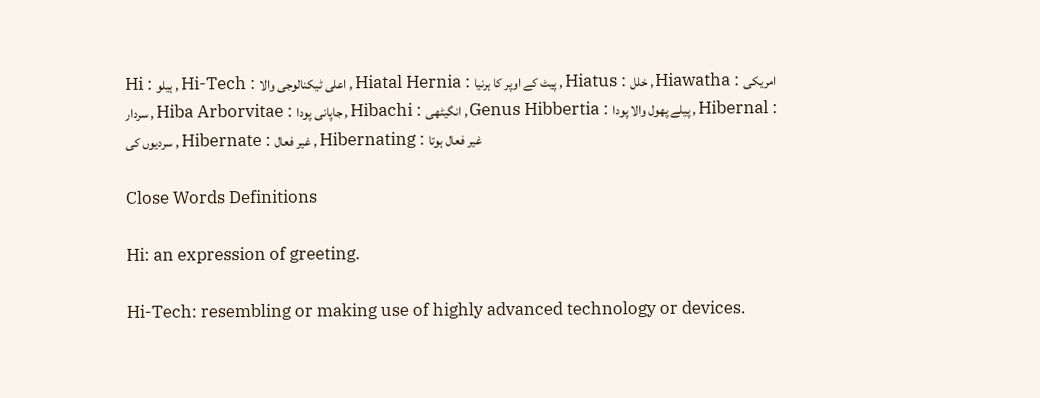Hi : ہیلو , Hi-Tech : اعلی ٹیکنالوجی والا , Hiatal Hernia : پیٹ کے اوپر کا ہرنیا , Hiatus : خلل , Hiawatha : امریکی سردار , Hiba Arborvitae : جاپانی پودا , Hibachi : انگیٹھی , Genus Hibbertia : پیلے پھول والا پودا , Hibernal : سردیوں کی , Hibernate : غیر فعال , Hibernating : غیر فعال ہوتا

Close Words Definitions

Hi: an expression of greeting.

Hi-Tech: resembling or making use of highly advanced technology or devices.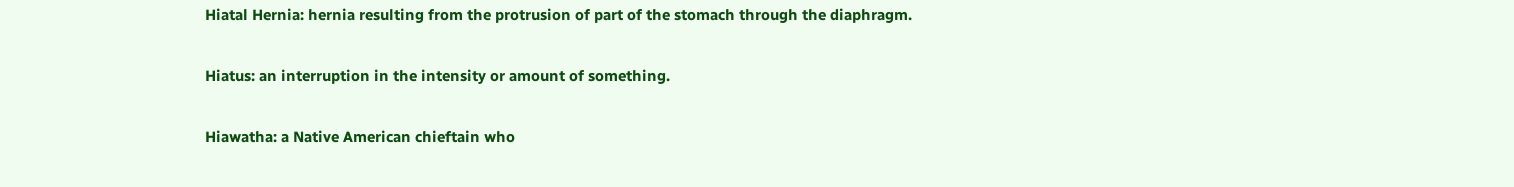Hiatal Hernia: hernia resulting from the protrusion of part of the stomach through the diaphragm.

Hiatus: an interruption in the intensity or amount of something.

Hiawatha: a Native American chieftain who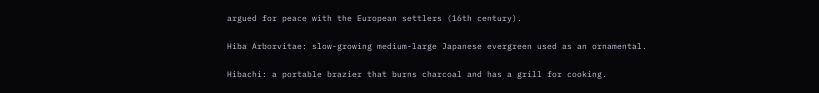argued for peace with the European settlers (16th century).

Hiba Arborvitae: slow-growing medium-large Japanese evergreen used as an ornamental.

Hibachi: a portable brazier that burns charcoal and has a grill for cooking.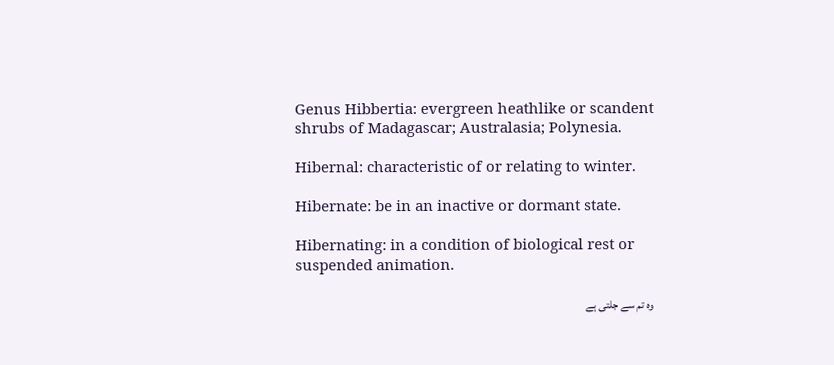Genus Hibbertia: evergreen heathlike or scandent shrubs of Madagascar; Australasia; Polynesia.

Hibernal: characteristic of or relating to winter.

Hibernate: be in an inactive or dormant state.

Hibernating: in a condition of biological rest or suspended animation.

وہ تم سے جلتی ہے